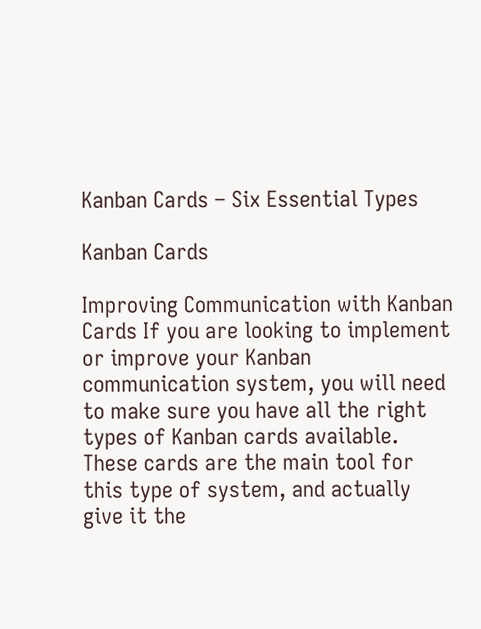Kanban Cards – Six Essential Types

Kanban Cards

Improving Communication with Kanban Cards If you are looking to implement or improve your Kanban communication system, you will need to make sure you have all the right types of Kanban cards available. These cards are the main tool for this type of system, and actually give it the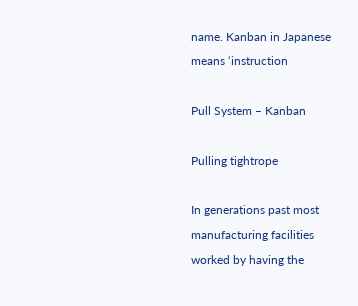name. Kanban in Japanese means ‘instruction

Pull System – Kanban

Pulling tightrope

In generations past most manufacturing facilities worked by having the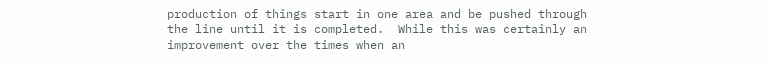production of things start in one area and be pushed through the line until it is completed.  While this was certainly an improvement over the times when an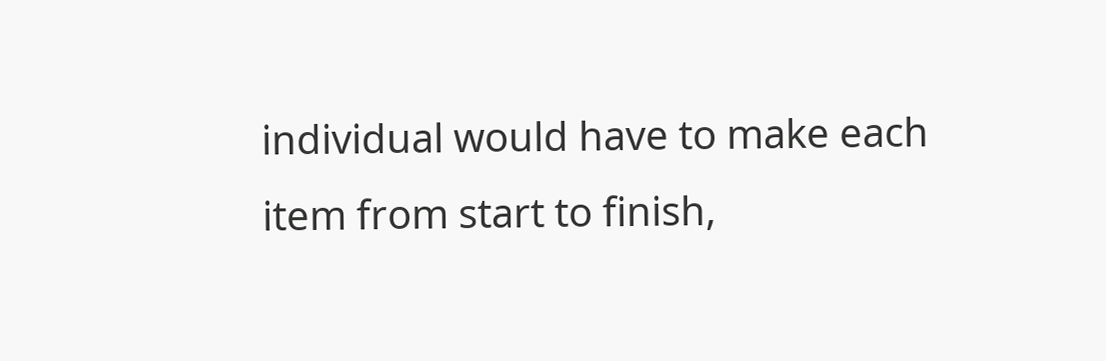individual would have to make each item from start to finish,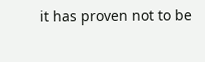it has proven not to be